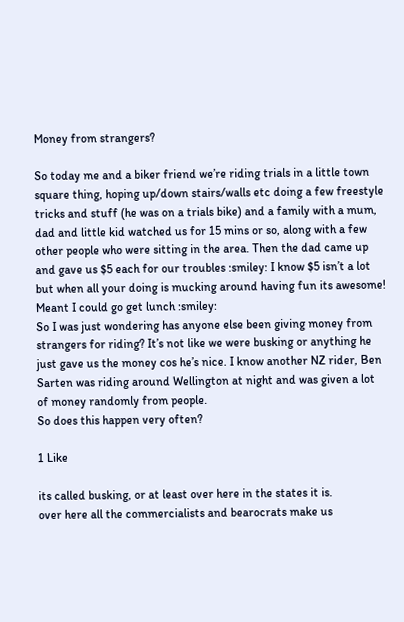Money from strangers?

So today me and a biker friend we’re riding trials in a little town square thing, hoping up/down stairs/walls etc doing a few freestyle tricks and stuff (he was on a trials bike) and a family with a mum, dad and little kid watched us for 15 mins or so, along with a few other people who were sitting in the area. Then the dad came up and gave us $5 each for our troubles :smiley: I know $5 isn’t a lot but when all your doing is mucking around having fun its awesome! Meant I could go get lunch :smiley:
So I was just wondering has anyone else been giving money from strangers for riding? It’s not like we were busking or anything he just gave us the money cos he’s nice. I know another NZ rider, Ben Sarten was riding around Wellington at night and was given a lot of money randomly from people.
So does this happen very often?

1 Like

its called busking, or at least over here in the states it is.
over here all the commercialists and bearocrats make us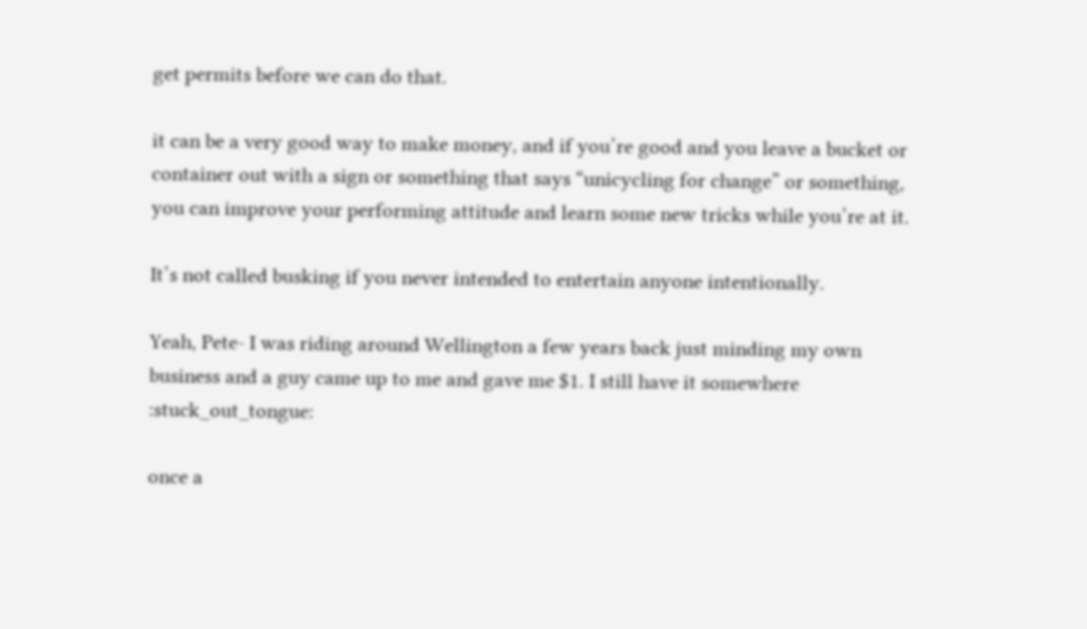get permits before we can do that.

it can be a very good way to make money, and if you’re good and you leave a bucket or container out with a sign or something that says “unicycling for change” or something, you can improve your performing attitude and learn some new tricks while you’re at it.

It’s not called busking if you never intended to entertain anyone intentionally.

Yeah, Pete- I was riding around Wellington a few years back just minding my own business and a guy came up to me and gave me $1. I still have it somewhere :stuck_out_tongue:

once a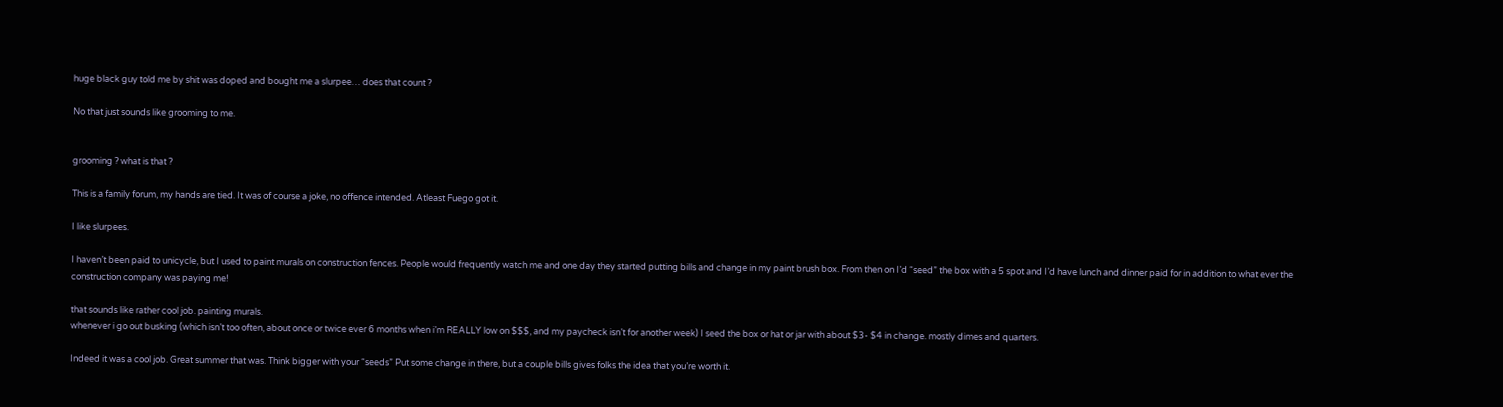huge black guy told me by shit was doped and bought me a slurpee… does that count ?

No that just sounds like grooming to me.


grooming ? what is that ?

This is a family forum, my hands are tied. It was of course a joke, no offence intended. Atleast Fuego got it.

I like slurpees.

I haven’t been paid to unicycle, but I used to paint murals on construction fences. People would frequently watch me and one day they started putting bills and change in my paint brush box. From then on I’d “seed” the box with a 5 spot and I’d have lunch and dinner paid for in addition to what ever the construction company was paying me!

that sounds like rather cool job. painting murals.
whenever i go out busking (which isn’t too often, about once or twice ever 6 months when i’m REALLY low on $$$, and my paycheck isn’t for another week) I seed the box or hat or jar with about $3- $4 in change. mostly dimes and quarters.

Indeed it was a cool job. Great summer that was. Think bigger with your “seeds” Put some change in there, but a couple bills gives folks the idea that you’re worth it.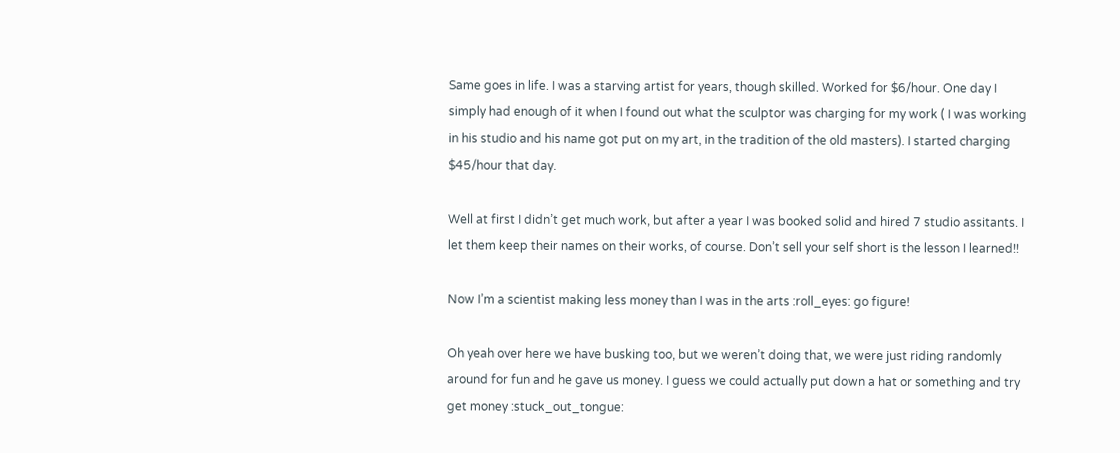Same goes in life. I was a starving artist for years, though skilled. Worked for $6/hour. One day I simply had enough of it when I found out what the sculptor was charging for my work ( I was working in his studio and his name got put on my art, in the tradition of the old masters). I started charging $45/hour that day.

Well at first I didn’t get much work, but after a year I was booked solid and hired 7 studio assitants. I let them keep their names on their works, of course. Don’t sell your self short is the lesson I learned!!

Now I’m a scientist making less money than I was in the arts :roll_eyes: go figure!

Oh yeah over here we have busking too, but we weren’t doing that, we were just riding randomly around for fun and he gave us money. I guess we could actually put down a hat or something and try get money :stuck_out_tongue: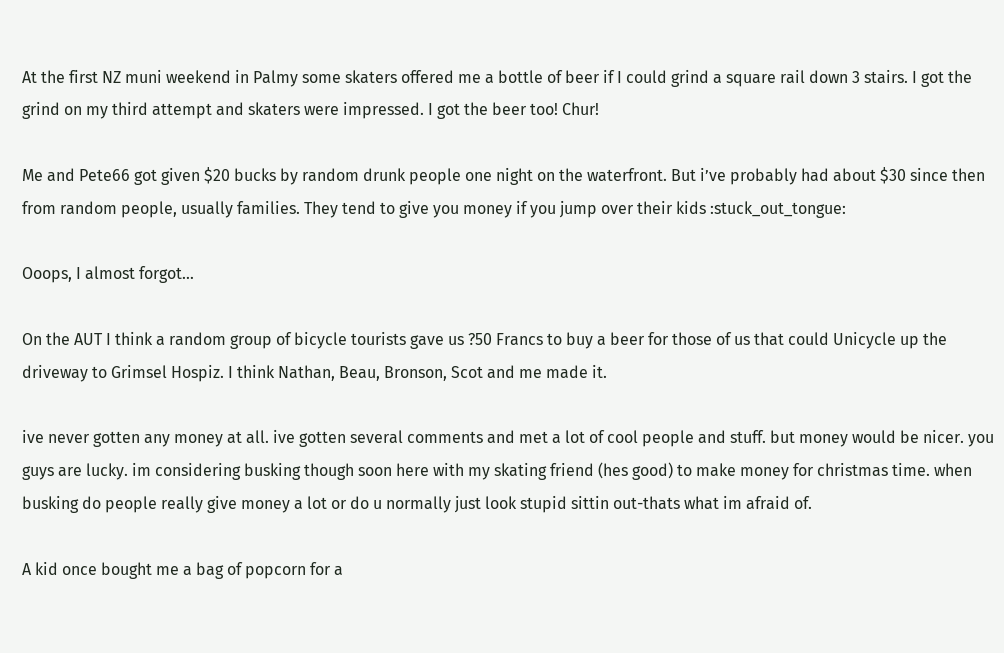At the first NZ muni weekend in Palmy some skaters offered me a bottle of beer if I could grind a square rail down 3 stairs. I got the grind on my third attempt and skaters were impressed. I got the beer too! Chur!

Me and Pete66 got given $20 bucks by random drunk people one night on the waterfront. But i’ve probably had about $30 since then from random people, usually families. They tend to give you money if you jump over their kids :stuck_out_tongue:

Ooops, I almost forgot…

On the AUT I think a random group of bicycle tourists gave us ?50 Francs to buy a beer for those of us that could Unicycle up the driveway to Grimsel Hospiz. I think Nathan, Beau, Bronson, Scot and me made it.

ive never gotten any money at all. ive gotten several comments and met a lot of cool people and stuff. but money would be nicer. you guys are lucky. im considering busking though soon here with my skating friend (hes good) to make money for christmas time. when busking do people really give money a lot or do u normally just look stupid sittin out-thats what im afraid of.

A kid once bought me a bag of popcorn for a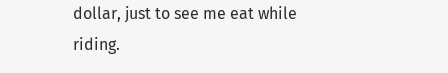dollar, just to see me eat while riding.